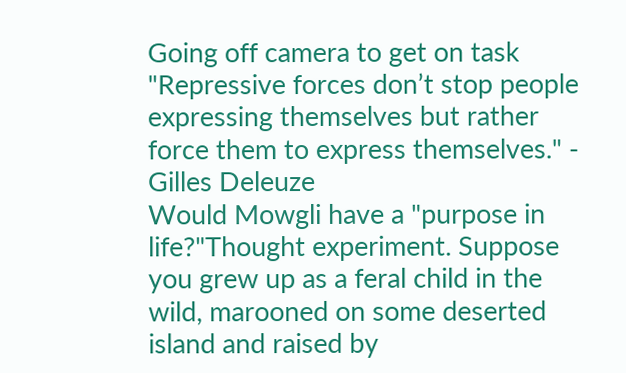Going off camera to get on task
"Repressive forces don’t stop people expressing themselves but rather force them to express themselves." - Gilles Deleuze
Would Mowgli have a "purpose in life?"Thought experiment. Suppose you grew up as a feral child in the wild, marooned on some deserted island and raised by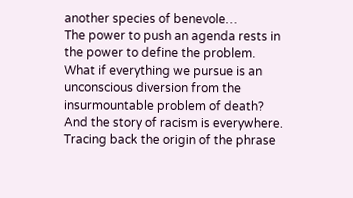another species of benevole…
The power to push an agenda rests in the power to define the problem.
What if everything we pursue is an unconscious diversion from the insurmountable problem of death?
And the story of racism is everywhere.
Tracing back the origin of the phrase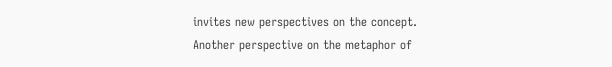invites new perspectives on the concept.
Another perspective on the metaphor of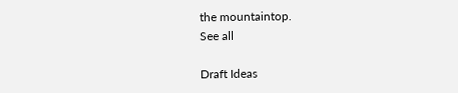the mountaintop.
See all

Draft Ideas